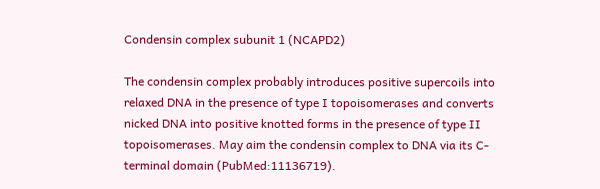Condensin complex subunit 1 (NCAPD2)

The condensin complex probably introduces positive supercoils into relaxed DNA in the presence of type I topoisomerases and converts nicked DNA into positive knotted forms in the presence of type II topoisomerases. May aim the condensin complex to DNA via its C-terminal domain (PubMed:11136719).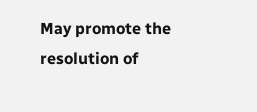May promote the resolution of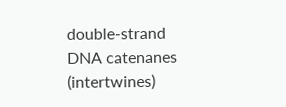double-strand DNA catenanes (intertwines)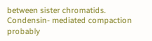between sister chromatids. Condensin- mediated compaction probably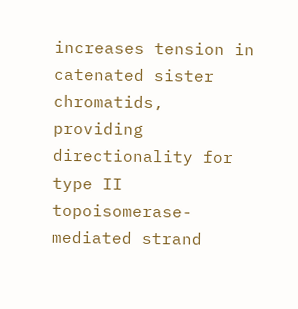increases tension in catenated sister chromatids, providing directionality for type II topoisomerase- mediated strand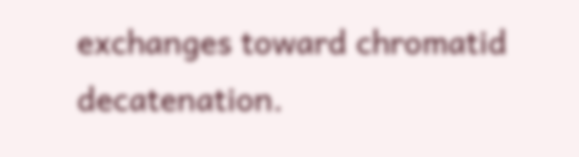exchanges toward chromatid decatenation.